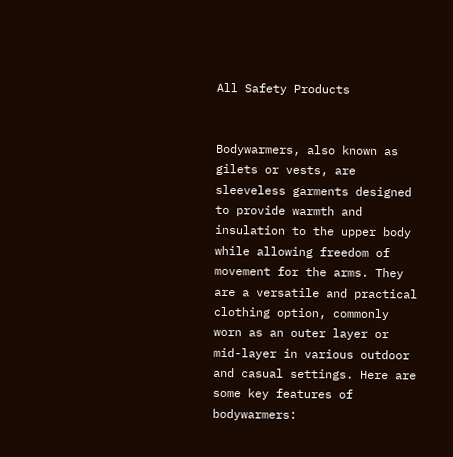All Safety Products


Bodywarmers, also known as gilets or vests, are sleeveless garments designed to provide warmth and insulation to the upper body while allowing freedom of movement for the arms. They are a versatile and practical clothing option, commonly worn as an outer layer or mid-layer in various outdoor and casual settings. Here are some key features of bodywarmers: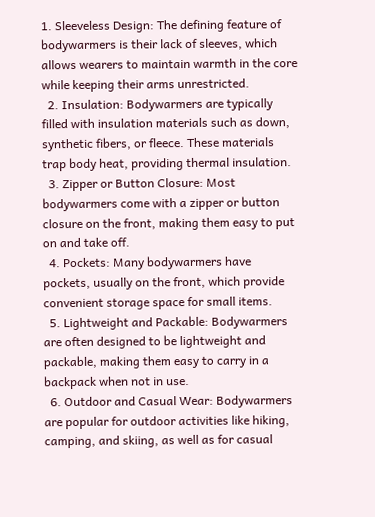1. Sleeveless Design: The defining feature of bodywarmers is their lack of sleeves, which allows wearers to maintain warmth in the core while keeping their arms unrestricted.
  2. Insulation: Bodywarmers are typically filled with insulation materials such as down, synthetic fibers, or fleece. These materials trap body heat, providing thermal insulation.
  3. Zipper or Button Closure: Most bodywarmers come with a zipper or button closure on the front, making them easy to put on and take off.
  4. Pockets: Many bodywarmers have pockets, usually on the front, which provide convenient storage space for small items.
  5. Lightweight and Packable: Bodywarmers are often designed to be lightweight and packable, making them easy to carry in a backpack when not in use.
  6. Outdoor and Casual Wear: Bodywarmers are popular for outdoor activities like hiking, camping, and skiing, as well as for casual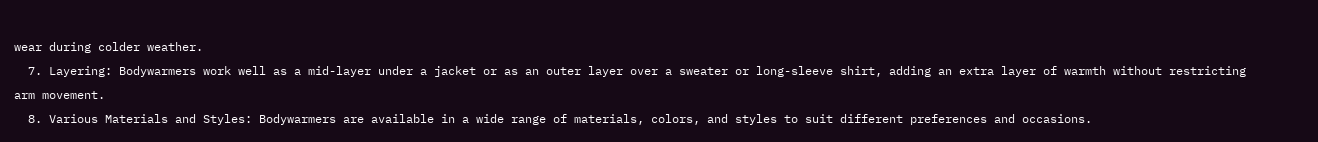wear during colder weather.
  7. Layering: Bodywarmers work well as a mid-layer under a jacket or as an outer layer over a sweater or long-sleeve shirt, adding an extra layer of warmth without restricting arm movement.
  8. Various Materials and Styles: Bodywarmers are available in a wide range of materials, colors, and styles to suit different preferences and occasions.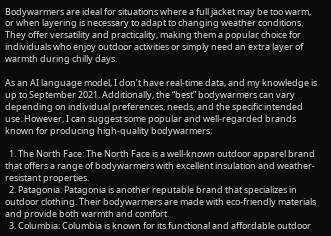Bodywarmers are ideal for situations where a full jacket may be too warm, or when layering is necessary to adapt to changing weather conditions. They offer versatility and practicality, making them a popular choice for individuals who enjoy outdoor activities or simply need an extra layer of warmth during chilly days.

As an AI language model, I don’t have real-time data, and my knowledge is up to September 2021. Additionally, the “best” bodywarmers can vary depending on individual preferences, needs, and the specific intended use. However, I can suggest some popular and well-regarded brands known for producing high-quality bodywarmers:

  1. The North Face: The North Face is a well-known outdoor apparel brand that offers a range of bodywarmers with excellent insulation and weather-resistant properties.
  2. Patagonia: Patagonia is another reputable brand that specializes in outdoor clothing. Their bodywarmers are made with eco-friendly materials and provide both warmth and comfort.
  3. Columbia: Columbia is known for its functional and affordable outdoor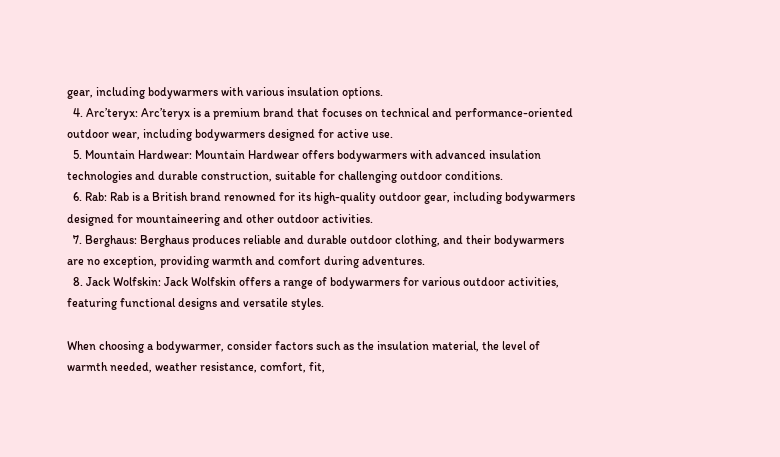gear, including bodywarmers with various insulation options.
  4. Arc’teryx: Arc’teryx is a premium brand that focuses on technical and performance-oriented outdoor wear, including bodywarmers designed for active use.
  5. Mountain Hardwear: Mountain Hardwear offers bodywarmers with advanced insulation technologies and durable construction, suitable for challenging outdoor conditions.
  6. Rab: Rab is a British brand renowned for its high-quality outdoor gear, including bodywarmers designed for mountaineering and other outdoor activities.
  7. Berghaus: Berghaus produces reliable and durable outdoor clothing, and their bodywarmers are no exception, providing warmth and comfort during adventures.
  8. Jack Wolfskin: Jack Wolfskin offers a range of bodywarmers for various outdoor activities, featuring functional designs and versatile styles.

When choosing a bodywarmer, consider factors such as the insulation material, the level of warmth needed, weather resistance, comfort, fit,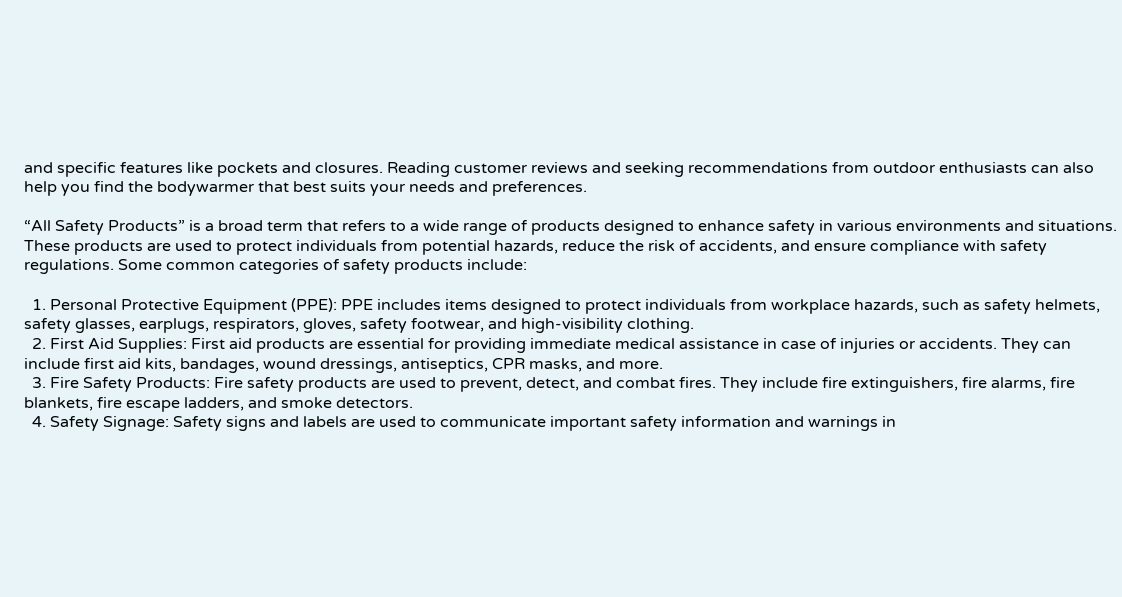and specific features like pockets and closures. Reading customer reviews and seeking recommendations from outdoor enthusiasts can also help you find the bodywarmer that best suits your needs and preferences.

“All Safety Products” is a broad term that refers to a wide range of products designed to enhance safety in various environments and situations. These products are used to protect individuals from potential hazards, reduce the risk of accidents, and ensure compliance with safety regulations. Some common categories of safety products include:

  1. Personal Protective Equipment (PPE): PPE includes items designed to protect individuals from workplace hazards, such as safety helmets, safety glasses, earplugs, respirators, gloves, safety footwear, and high-visibility clothing.
  2. First Aid Supplies: First aid products are essential for providing immediate medical assistance in case of injuries or accidents. They can include first aid kits, bandages, wound dressings, antiseptics, CPR masks, and more.
  3. Fire Safety Products: Fire safety products are used to prevent, detect, and combat fires. They include fire extinguishers, fire alarms, fire blankets, fire escape ladders, and smoke detectors.
  4. Safety Signage: Safety signs and labels are used to communicate important safety information and warnings in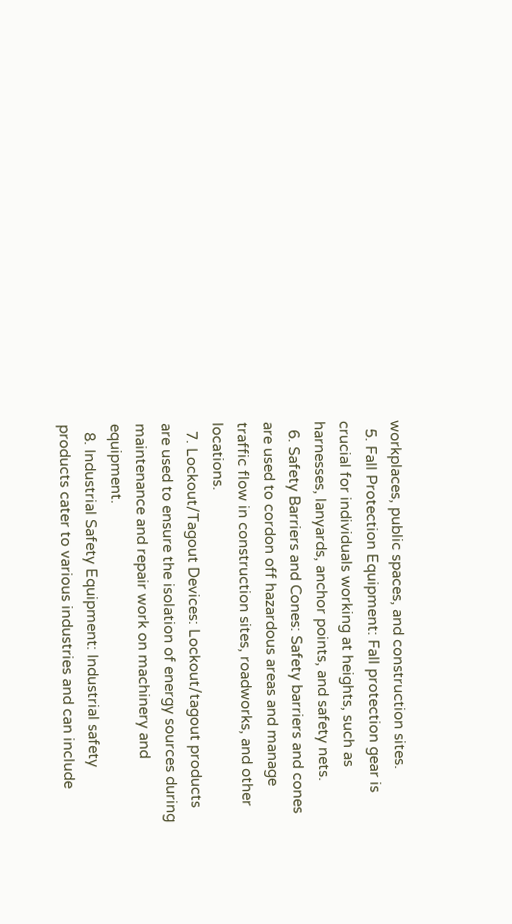workplaces, public spaces, and construction sites.
  5. Fall Protection Equipment: Fall protection gear is crucial for individuals working at heights, such as harnesses, lanyards, anchor points, and safety nets.
  6. Safety Barriers and Cones: Safety barriers and cones are used to cordon off hazardous areas and manage traffic flow in construction sites, roadworks, and other locations.
  7. Lockout/Tagout Devices: Lockout/tagout products are used to ensure the isolation of energy sources during maintenance and repair work on machinery and equipment.
  8. Industrial Safety Equipment: Industrial safety products cater to various industries and can include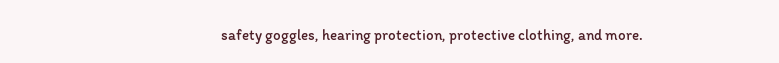safety goggles, hearing protection, protective clothing, and more.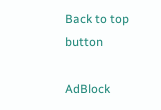Back to top button

AdBlock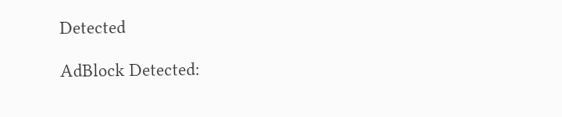Detected

AdBlock Detected: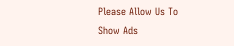Please Allow Us To Show Ads